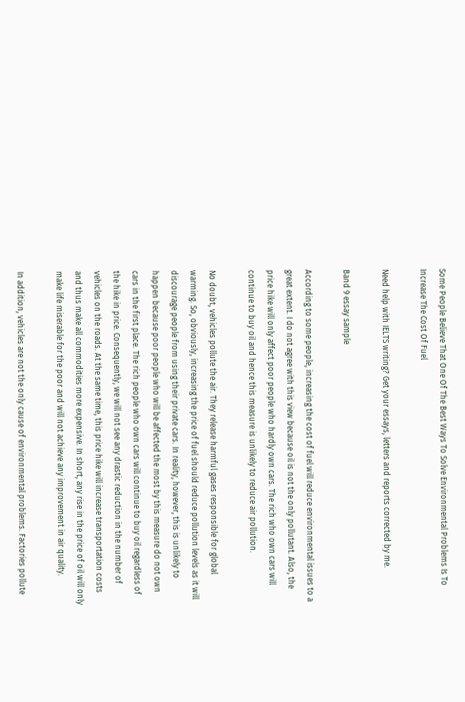Some People Believe That One Of The Best Ways To Solve Environmental Problems Is To Increase The Cost Of Fuel

Need help with IELTS writing? Get your essays, letters and reports corrected by me.

Band 9 essay sample

According to some people, increasing the cost of fuel will reduce environmental issues to a great extent. I do not agree with this view because oil is not the only pollutant. Also, the price hike will only affect poor people who hardly own cars. The rich who own cars will continue to buy oil and hence this measure is unlikely to reduce air pollution.

No doubt, vehicles pollute the air. They release harmful gases responsible for global warming. So, obviously, increasing the price of fuel should reduce pollution levels as it will discourage people from using their private cars. In reality, however, this is unlikely to happen because poor people who will be affected the most by this measure do not own cars in the first place. The rich people who own cars will continue to buy oil regardless of the hike in price. Consequently, we will not see any drastic reduction in the number of vehicles on the roads. At the same time, this price hike will increase transportation costs and thus make all commodities more expensive. In short, any rise in the price of oil will only make life miserable for the poor and will not achieve any improvement in air quality.

In addition, vehicles are not the only cause of environmental problems. Factories pollute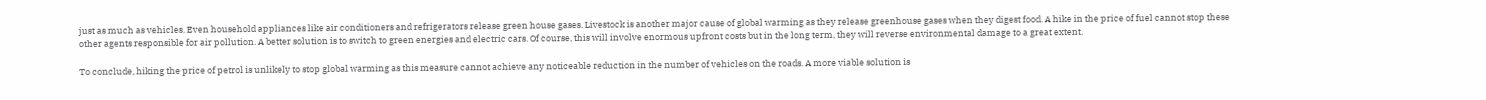just as much as vehicles. Even household appliances like air conditioners and refrigerators release green house gases. Livestock is another major cause of global warming as they release greenhouse gases when they digest food. A hike in the price of fuel cannot stop these other agents responsible for air pollution. A better solution is to switch to green energies and electric cars. Of course, this will involve enormous upfront costs but in the long term, they will reverse environmental damage to a great extent.

To conclude, hiking the price of petrol is unlikely to stop global warming as this measure cannot achieve any noticeable reduction in the number of vehicles on the roads. A more viable solution is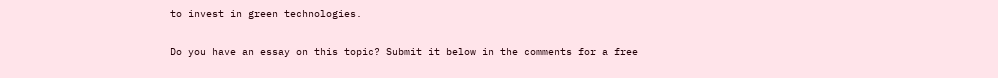to invest in green technologies.

Do you have an essay on this topic? Submit it below in the comments for a free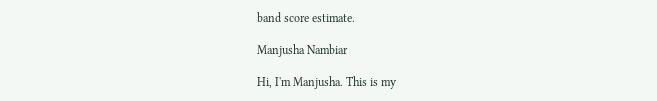band score estimate.

Manjusha Nambiar

Hi, I'm Manjusha. This is my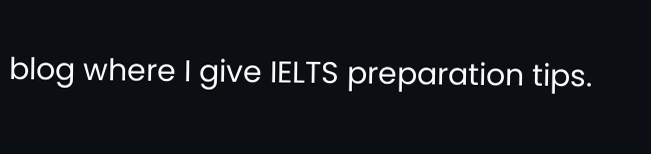blog where I give IELTS preparation tips.